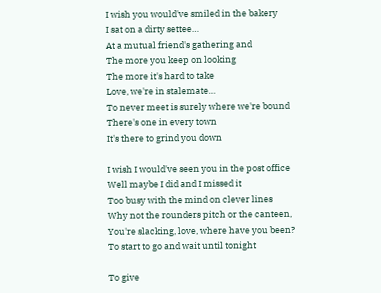I wish you would've smiled in the bakery
I sat on a dirty settee…
At a mutual friend's gathering and
The more you keep on looking
The more it's hard to take
Love, we're in stalemate…
To never meet is surely where we're bound
There's one in every town
It's there to grind you down

I wish I would've seen you in the post office
Well maybe I did and I missed it
Too busy with the mind on clever lines
Why not the rounders pitch or the canteen,
You're slacking, love, where have you been?
To start to go and wait until tonight

To give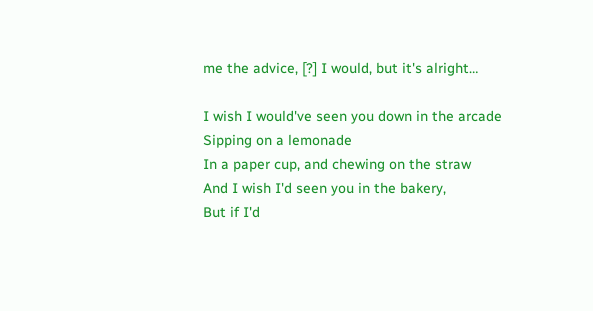me the advice, [?] I would, but it's alright…

I wish I would've seen you down in the arcade
Sipping on a lemonade
In a paper cup, and chewing on the straw
And I wish I'd seen you in the bakery,
But if I'd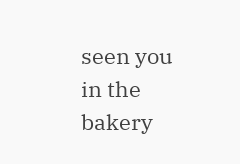seen you in the bakery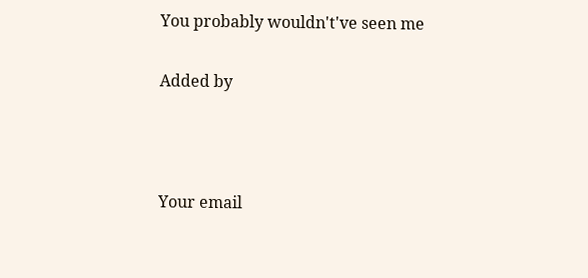You probably wouldn't've seen me

Added by



Your email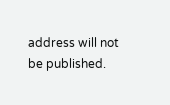address will not be published.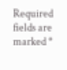Required fields are marked *